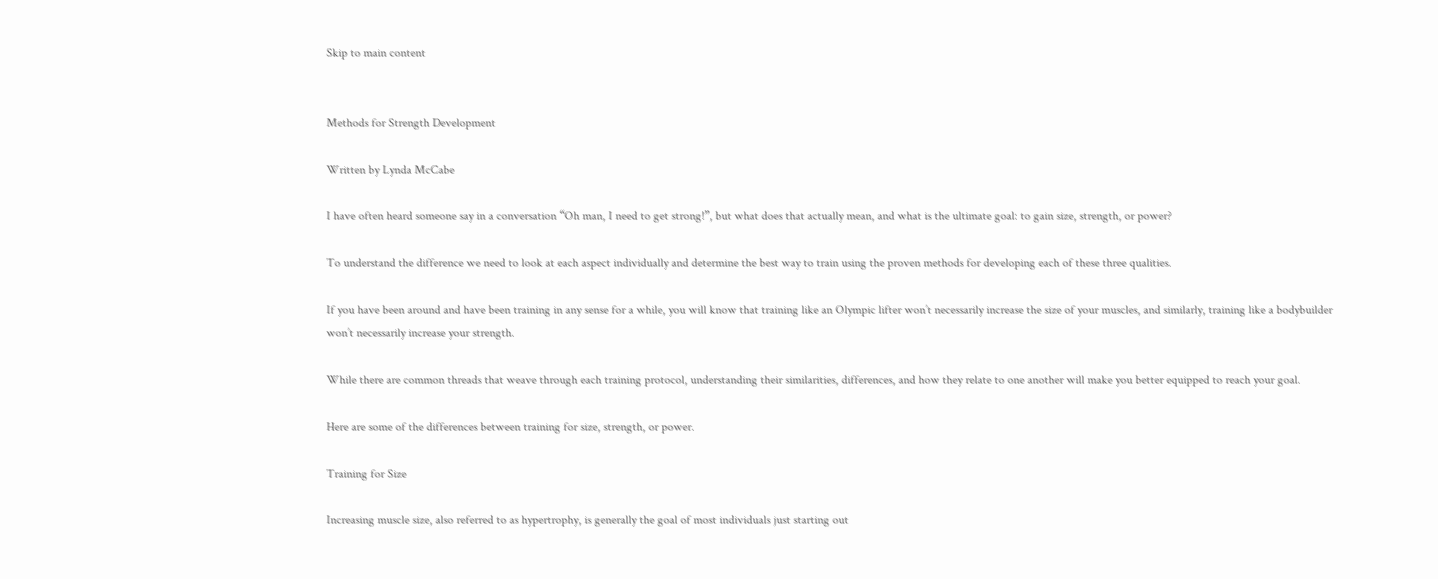Skip to main content


Methods for Strength Development

Written by Lynda McCabe

I have often heard someone say in a conversation “Oh man, I need to get strong!”, but what does that actually mean, and what is the ultimate goal: to gain size, strength, or power?

To understand the difference we need to look at each aspect individually and determine the best way to train using the proven methods for developing each of these three qualities.

If you have been around and have been training in any sense for a while, you will know that training like an Olympic lifter won’t necessarily increase the size of your muscles, and similarly, training like a bodybuilder won’t necessarily increase your strength.

While there are common threads that weave through each training protocol, understanding their similarities, differences, and how they relate to one another will make you better equipped to reach your goal.

Here are some of the differences between training for size, strength, or power.

Training for Size

Increasing muscle size, also referred to as hypertrophy, is generally the goal of most individuals just starting out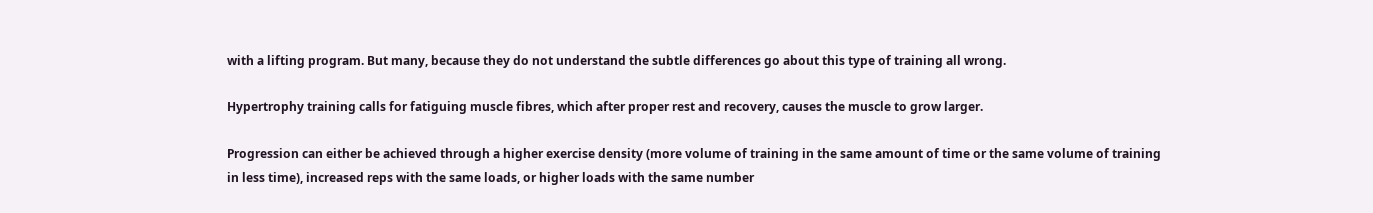with a lifting program. But many, because they do not understand the subtle differences go about this type of training all wrong.

Hypertrophy training calls for fatiguing muscle fibres, which after proper rest and recovery, causes the muscle to grow larger.

Progression can either be achieved through a higher exercise density (more volume of training in the same amount of time or the same volume of training in less time), increased reps with the same loads, or higher loads with the same number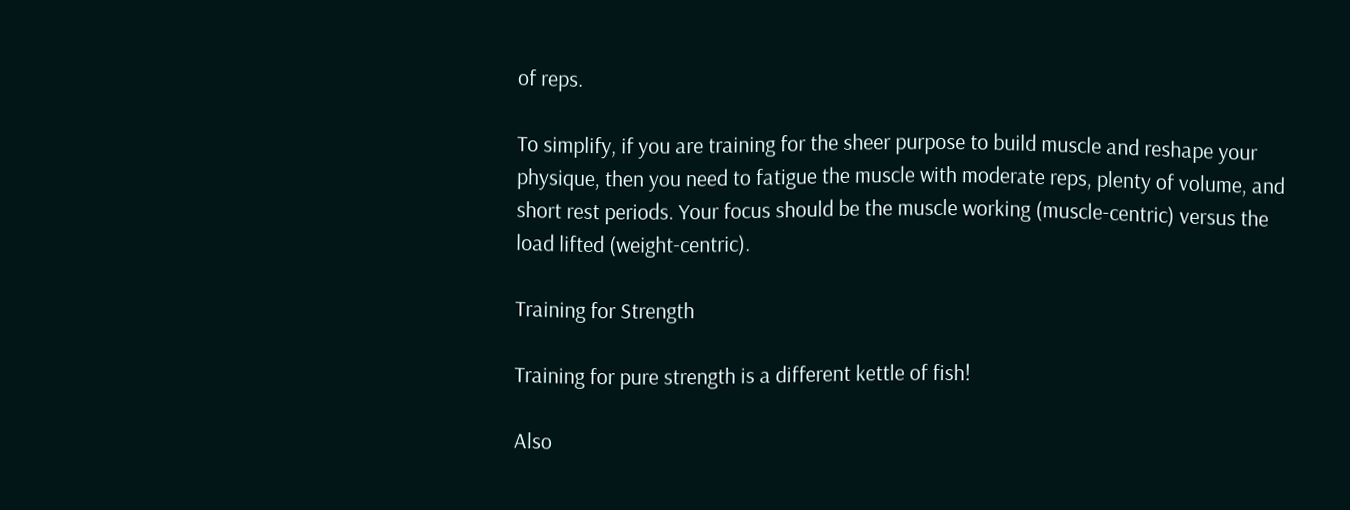of reps.

To simplify, if you are training for the sheer purpose to build muscle and reshape your physique, then you need to fatigue the muscle with moderate reps, plenty of volume, and short rest periods. Your focus should be the muscle working (muscle-centric) versus the load lifted (weight-centric).

Training for Strength

Training for pure strength is a different kettle of fish!

Also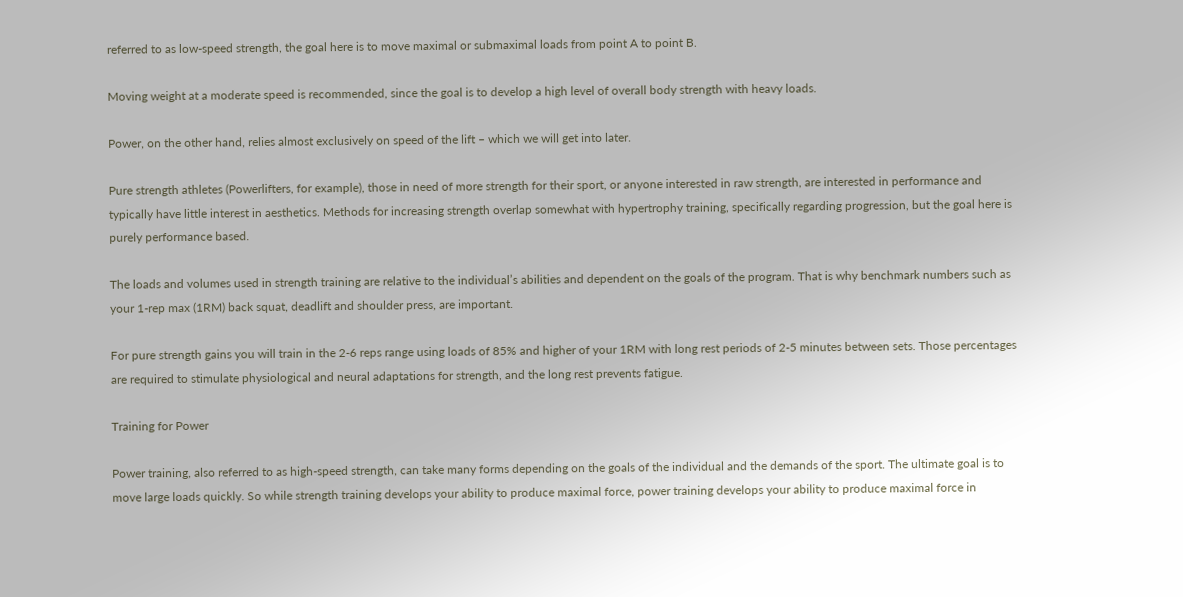referred to as low-speed strength, the goal here is to move maximal or submaximal loads from point A to point B.

Moving weight at a moderate speed is recommended, since the goal is to develop a high level of overall body strength with heavy loads.

Power, on the other hand, relies almost exclusively on speed of the lift – which we will get into later.

Pure strength athletes (Powerlifters, for example), those in need of more strength for their sport, or anyone interested in raw strength, are interested in performance and typically have little interest in aesthetics. Methods for increasing strength overlap somewhat with hypertrophy training, specifically regarding progression, but the goal here is purely performance based.

The loads and volumes used in strength training are relative to the individual’s abilities and dependent on the goals of the program. That is why benchmark numbers such as your 1-rep max (1RM) back squat, deadlift and shoulder press, are important.

For pure strength gains you will train in the 2-6 reps range using loads of 85% and higher of your 1RM with long rest periods of 2-5 minutes between sets. Those percentages are required to stimulate physiological and neural adaptations for strength, and the long rest prevents fatigue.

Training for Power

Power training, also referred to as high-speed strength, can take many forms depending on the goals of the individual and the demands of the sport. The ultimate goal is to move large loads quickly. So while strength training develops your ability to produce maximal force, power training develops your ability to produce maximal force in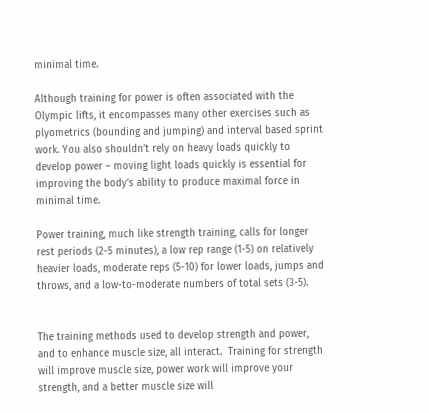minimal time.

Although training for power is often associated with the Olympic lifts, it encompasses many other exercises such as plyometrics (bounding and jumping) and interval based sprint work. You also shouldn’t rely on heavy loads quickly to develop power – moving light loads quickly is essential for improving the body’s ability to produce maximal force in minimal time.

Power training, much like strength training, calls for longer rest periods (2-5 minutes), a low rep range (1-5) on relatively heavier loads, moderate reps (5-10) for lower loads, jumps and throws, and a low-to-moderate numbers of total sets (3-5).


The training methods used to develop strength and power, and to enhance muscle size, all interact.  Training for strength will improve muscle size, power work will improve your strength, and a better muscle size will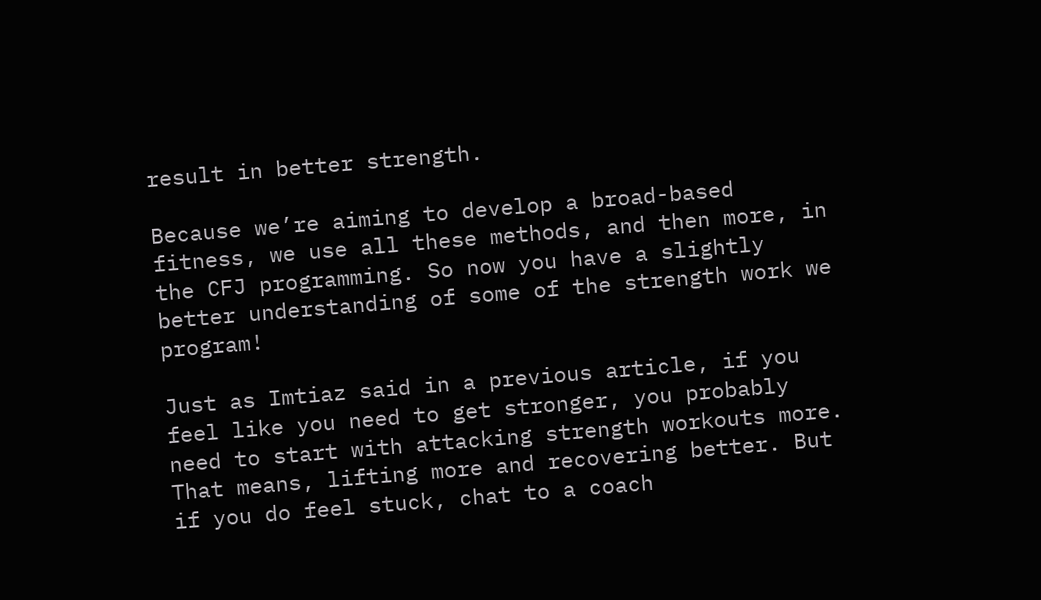result in better strength.

Because we’re aiming to develop a broad-based fitness, we use all these methods, and then more, in the CFJ programming. So now you have a slightly better understanding of some of the strength work we program!

Just as Imtiaz said in a previous article, if you feel like you need to get stronger, you probably need to start with attacking strength workouts more. That means, lifting more and recovering better. But if you do feel stuck, chat to a coach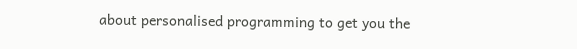about personalised programming to get you the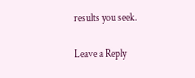results you seek.

Leave a Reply